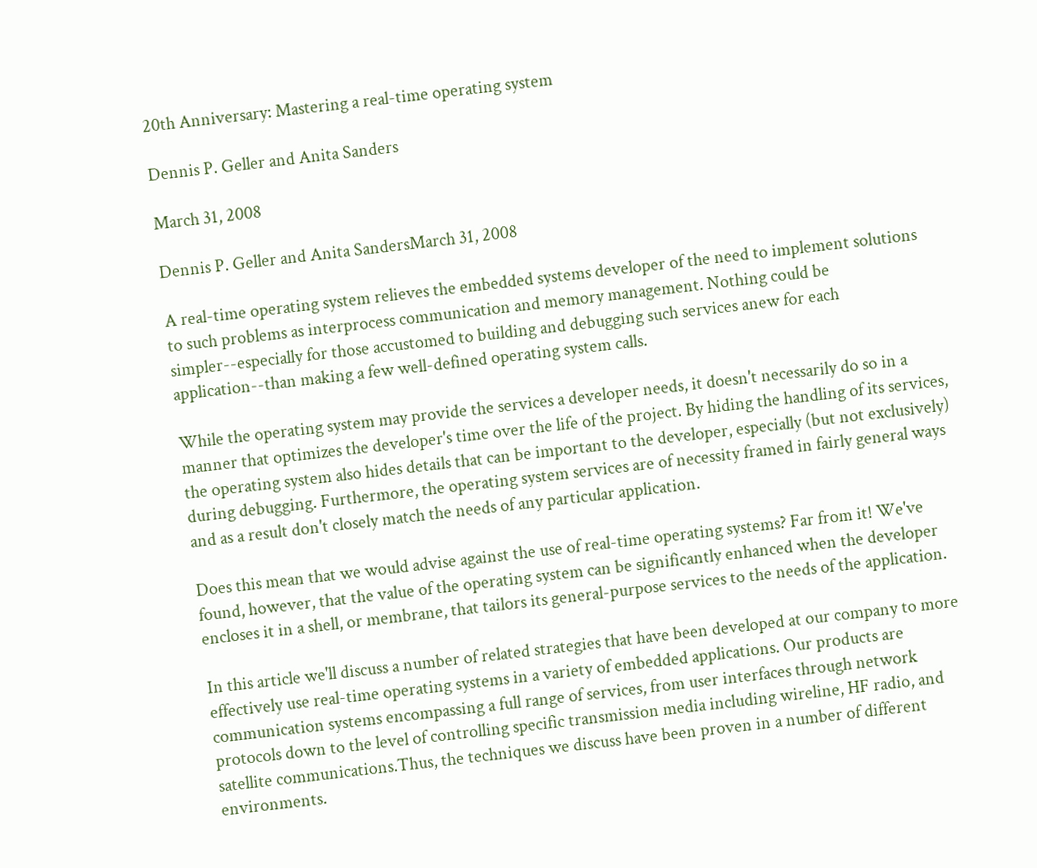20th Anniversary: Mastering a real-time operating system

Dennis P. Geller and Anita Sanders

March 31, 2008

Dennis P. Geller and Anita SandersMarch 31, 2008

A real-time operating system relieves the embedded systems developer of the need to implement solutions to such problems as interprocess communication and memory management. Nothing could be simpler--especially for those accustomed to building and debugging such services anew for each application--than making a few well-defined operating system calls.

While the operating system may provide the services a developer needs, it doesn't necessarily do so in a manner that optimizes the developer's time over the life of the project. By hiding the handling of its services, the operating system also hides details that can be important to the developer, especially (but not exclusively) during debugging. Furthermore, the operating system services are of necessity framed in fairly general ways and as a result don't closely match the needs of any particular application.

Does this mean that we would advise against the use of real-time operating systems? Far from it! We've found, however, that the value of the operating system can be significantly enhanced when the developer encloses it in a shell, or membrane, that tailors its general-purpose services to the needs of the application.

In this article we'll discuss a number of related strategies that have been developed at our company to more effectively use real-time operating systems in a variety of embedded applications. Our products are communication systems encompassing a full range of services, from user interfaces through network protocols down to the level of controlling specific transmission media including wireline, HF radio, and satellite communications.Thus, the techniques we discuss have been proven in a number of different environments.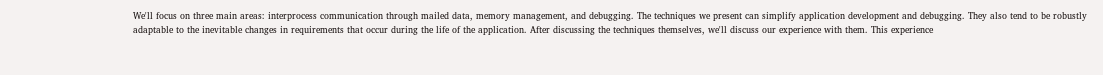We'll focus on three main areas: interprocess communication through mailed data, memory management, and debugging. The techniques we present can simplify application development and debugging. They also tend to be robustly adaptable to the inevitable changes in requirements that occur during the life of the application. After discussing the techniques themselves, we'll discuss our experience with them. This experience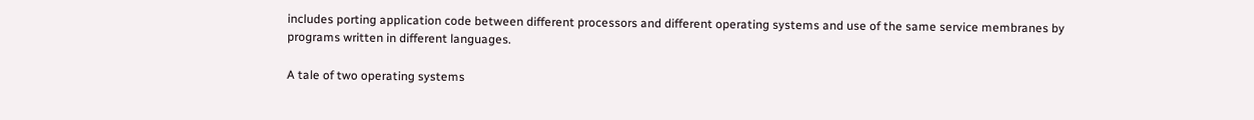includes porting application code between different processors and different operating systems and use of the same service membranes by programs written in different languages.

A tale of two operating systems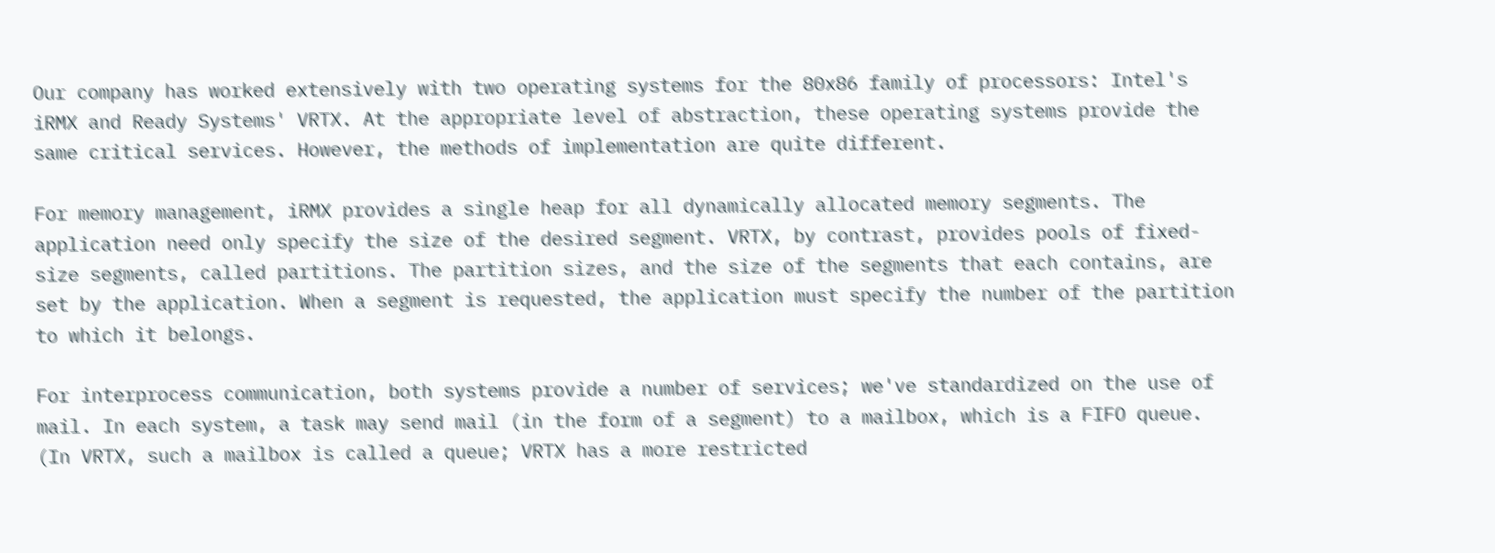Our company has worked extensively with two operating systems for the 80x86 family of processors: Intel's iRMX and Ready Systems' VRTX. At the appropriate level of abstraction, these operating systems provide the same critical services. However, the methods of implementation are quite different.

For memory management, iRMX provides a single heap for all dynamically allocated memory segments. The application need only specify the size of the desired segment. VRTX, by contrast, provides pools of fixed-size segments, called partitions. The partition sizes, and the size of the segments that each contains, are set by the application. When a segment is requested, the application must specify the number of the partition to which it belongs.

For interprocess communication, both systems provide a number of services; we've standardized on the use of mail. In each system, a task may send mail (in the form of a segment) to a mailbox, which is a FIFO queue. (In VRTX, such a mailbox is called a queue; VRTX has a more restricted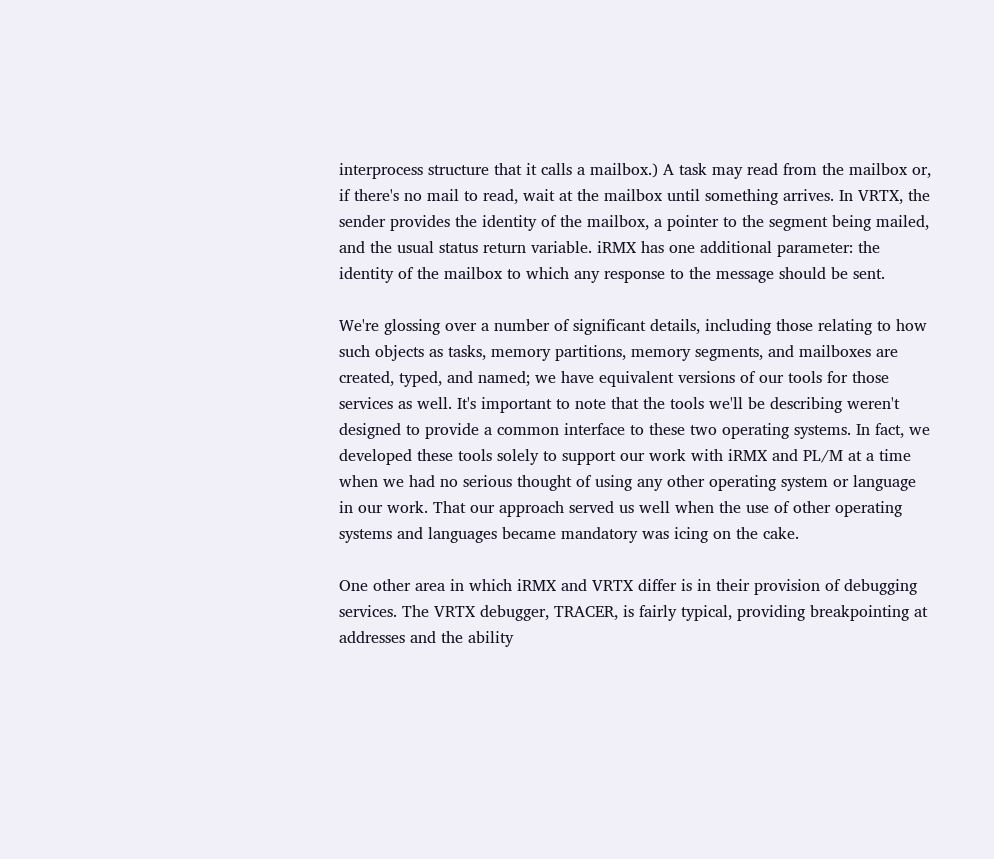interprocess structure that it calls a mailbox.) A task may read from the mailbox or, if there's no mail to read, wait at the mailbox until something arrives. In VRTX, the sender provides the identity of the mailbox, a pointer to the segment being mailed, and the usual status return variable. iRMX has one additional parameter: the identity of the mailbox to which any response to the message should be sent.

We're glossing over a number of significant details, including those relating to how such objects as tasks, memory partitions, memory segments, and mailboxes are created, typed, and named; we have equivalent versions of our tools for those services as well. It's important to note that the tools we'll be describing weren't designed to provide a common interface to these two operating systems. In fact, we developed these tools solely to support our work with iRMX and PL/M at a time when we had no serious thought of using any other operating system or language in our work. That our approach served us well when the use of other operating systems and languages became mandatory was icing on the cake.

One other area in which iRMX and VRTX differ is in their provision of debugging services. The VRTX debugger, TRACER, is fairly typical, providing breakpointing at addresses and the ability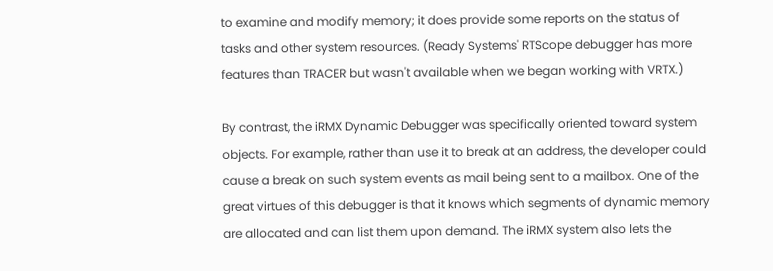to examine and modify memory; it does provide some reports on the status of tasks and other system resources. (Ready Systems' RTScope debugger has more features than TRACER but wasn't available when we began working with VRTX.)

By contrast, the iRMX Dynamic Debugger was specifically oriented toward system objects. For example, rather than use it to break at an address, the developer could cause a break on such system events as mail being sent to a mailbox. One of the great virtues of this debugger is that it knows which segments of dynamic memory are allocated and can list them upon demand. The iRMX system also lets the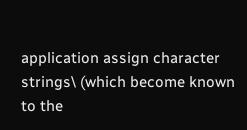application assign character strings\ (which become known to the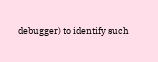debugger) to identify such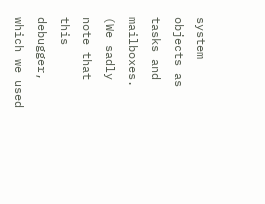system objects as tasks and mailboxes. (We sadly note that this debugger, which we used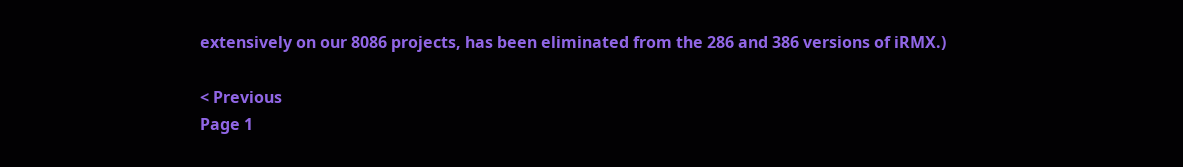extensively on our 8086 projects, has been eliminated from the 286 and 386 versions of iRMX.)

< Previous
Page 1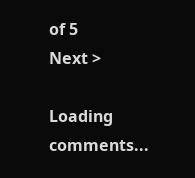of 5
Next >

Loading comments...